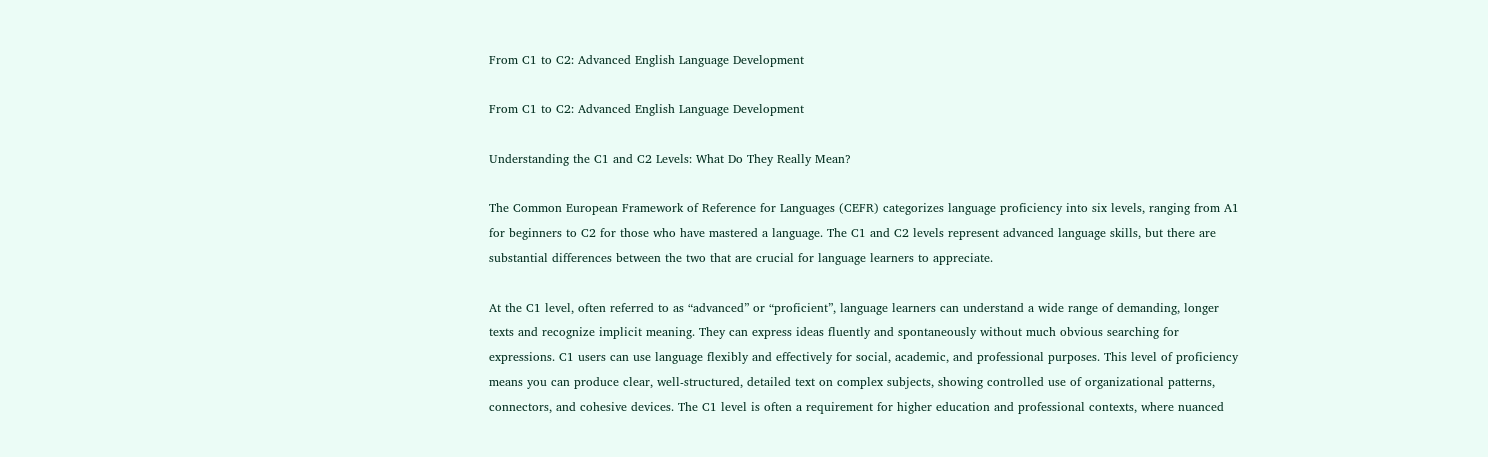From C1 to C2: Advanced English Language Development

From C1 to C2: Advanced English Language Development

Understanding the C1 and C2 Levels: What Do They Really Mean?

The Common European Framework of Reference for Languages (CEFR) categorizes language proficiency into six levels, ranging from A1 for beginners to C2 for those who have mastered a language. The C1 and C2 levels represent advanced language skills, but there are substantial differences between the two that are crucial for language learners to appreciate.

At the C1 level, often referred to as “advanced” or “proficient”, language learners can understand a wide range of demanding, longer texts and recognize implicit meaning. They can express ideas fluently and spontaneously without much obvious searching for expressions. C1 users can use language flexibly and effectively for social, academic, and professional purposes. This level of proficiency means you can produce clear, well-structured, detailed text on complex subjects, showing controlled use of organizational patterns, connectors, and cohesive devices. The C1 level is often a requirement for higher education and professional contexts, where nuanced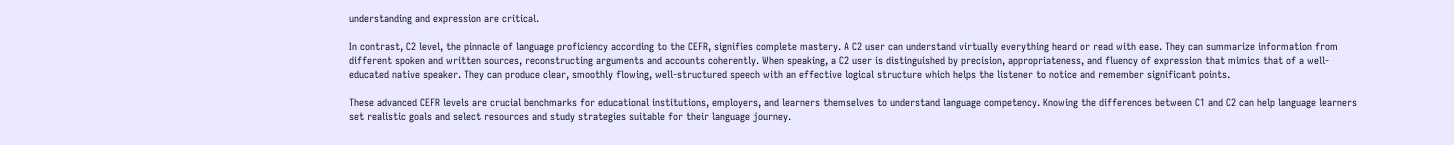understanding and expression are critical.

In contrast, C2 level, the pinnacle of language proficiency according to the CEFR, signifies complete mastery. A C2 user can understand virtually everything heard or read with ease. They can summarize information from different spoken and written sources, reconstructing arguments and accounts coherently. When speaking, a C2 user is distinguished by precision, appropriateness, and fluency of expression that mimics that of a well-educated native speaker. They can produce clear, smoothly flowing, well-structured speech with an effective logical structure which helps the listener to notice and remember significant points.

These advanced CEFR levels are crucial benchmarks for educational institutions, employers, and learners themselves to understand language competency. Knowing the differences between C1 and C2 can help language learners set realistic goals and select resources and study strategies suitable for their language journey.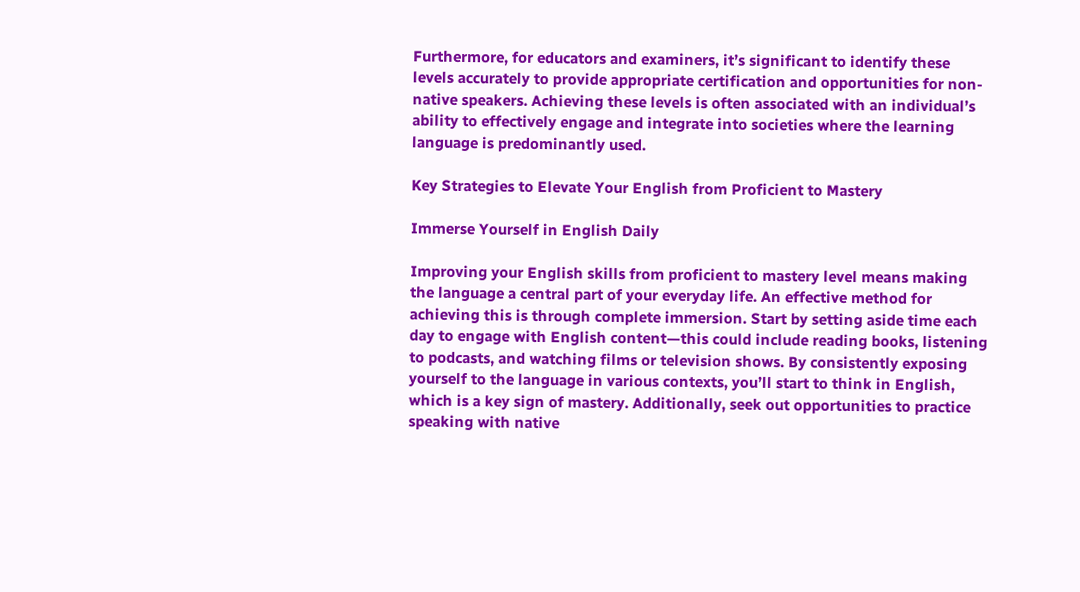Furthermore, for educators and examiners, it’s significant to identify these levels accurately to provide appropriate certification and opportunities for non-native speakers. Achieving these levels is often associated with an individual’s ability to effectively engage and integrate into societies where the learning language is predominantly used.

Key Strategies to Elevate Your English from Proficient to Mastery

Immerse Yourself in English Daily

Improving your English skills from proficient to mastery level means making the language a central part of your everyday life. An effective method for achieving this is through complete immersion. Start by setting aside time each day to engage with English content—this could include reading books, listening to podcasts, and watching films or television shows. By consistently exposing yourself to the language in various contexts, you’ll start to think in English, which is a key sign of mastery. Additionally, seek out opportunities to practice speaking with native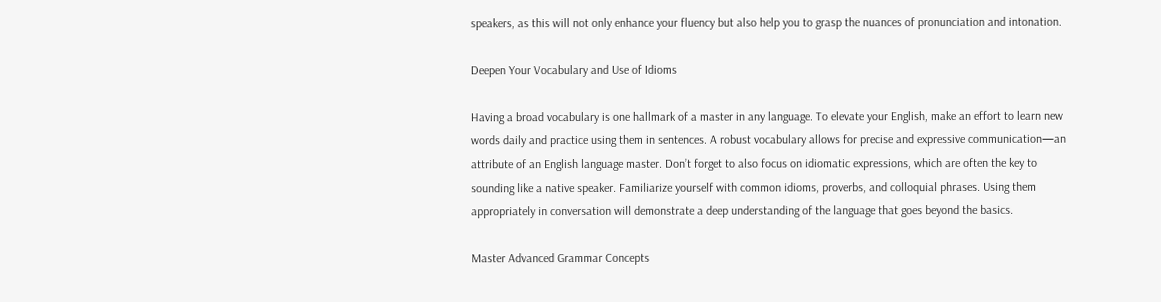speakers, as this will not only enhance your fluency but also help you to grasp the nuances of pronunciation and intonation.

Deepen Your Vocabulary and Use of Idioms

Having a broad vocabulary is one hallmark of a master in any language. To elevate your English, make an effort to learn new words daily and practice using them in sentences. A robust vocabulary allows for precise and expressive communication—an attribute of an English language master. Don’t forget to also focus on idiomatic expressions, which are often the key to sounding like a native speaker. Familiarize yourself with common idioms, proverbs, and colloquial phrases. Using them appropriately in conversation will demonstrate a deep understanding of the language that goes beyond the basics.

Master Advanced Grammar Concepts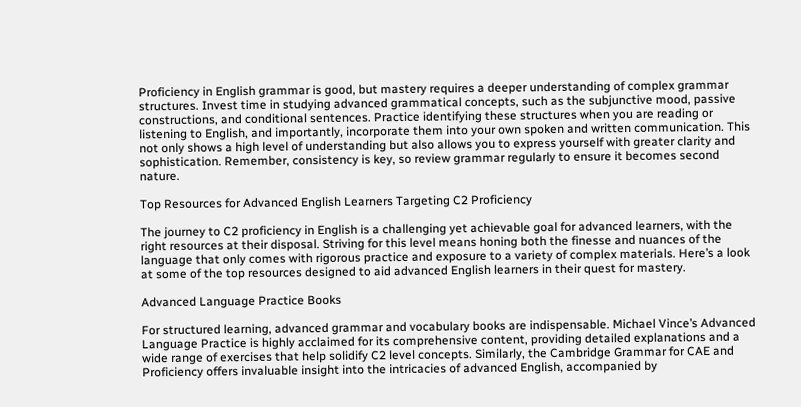Proficiency in English grammar is good, but mastery requires a deeper understanding of complex grammar structures. Invest time in studying advanced grammatical concepts, such as the subjunctive mood, passive constructions, and conditional sentences. Practice identifying these structures when you are reading or listening to English, and importantly, incorporate them into your own spoken and written communication. This not only shows a high level of understanding but also allows you to express yourself with greater clarity and sophistication. Remember, consistency is key, so review grammar regularly to ensure it becomes second nature.

Top Resources for Advanced English Learners Targeting C2 Proficiency

The journey to C2 proficiency in English is a challenging yet achievable goal for advanced learners, with the right resources at their disposal. Striving for this level means honing both the finesse and nuances of the language that only comes with rigorous practice and exposure to a variety of complex materials. Here’s a look at some of the top resources designed to aid advanced English learners in their quest for mastery.

Advanced Language Practice Books

For structured learning, advanced grammar and vocabulary books are indispensable. Michael Vince’s Advanced Language Practice is highly acclaimed for its comprehensive content, providing detailed explanations and a wide range of exercises that help solidify C2 level concepts. Similarly, the Cambridge Grammar for CAE and Proficiency offers invaluable insight into the intricacies of advanced English, accompanied by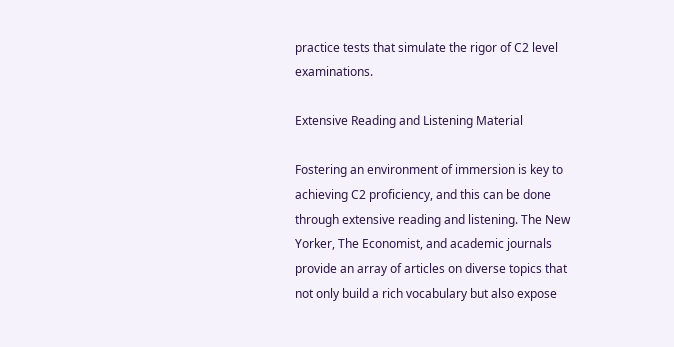practice tests that simulate the rigor of C2 level examinations.

Extensive Reading and Listening Material

Fostering an environment of immersion is key to achieving C2 proficiency, and this can be done through extensive reading and listening. The New Yorker, The Economist, and academic journals provide an array of articles on diverse topics that not only build a rich vocabulary but also expose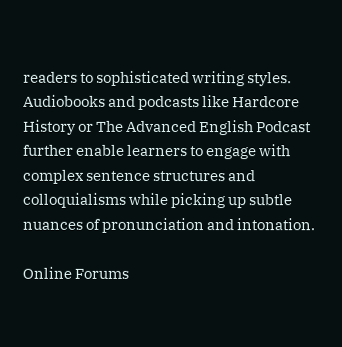readers to sophisticated writing styles. Audiobooks and podcasts like Hardcore History or The Advanced English Podcast further enable learners to engage with complex sentence structures and colloquialisms while picking up subtle nuances of pronunciation and intonation.

Online Forums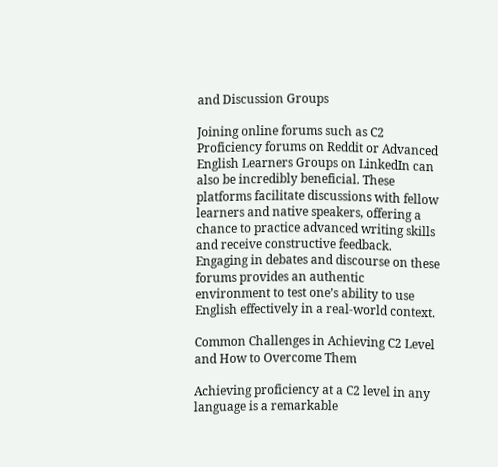and Discussion Groups

Joining online forums such as C2 Proficiency forums on Reddit or Advanced English Learners Groups on LinkedIn can also be incredibly beneficial. These platforms facilitate discussions with fellow learners and native speakers, offering a chance to practice advanced writing skills and receive constructive feedback. Engaging in debates and discourse on these forums provides an authentic environment to test one’s ability to use English effectively in a real-world context.

Common Challenges in Achieving C2 Level and How to Overcome Them

Achieving proficiency at a C2 level in any language is a remarkable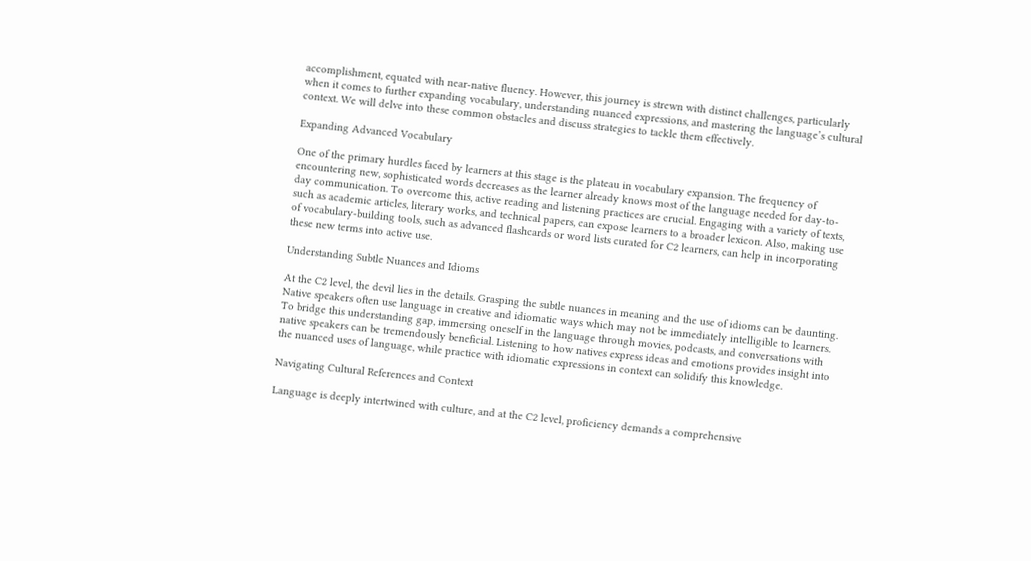accomplishment, equated with near-native fluency. However, this journey is strewn with distinct challenges, particularly when it comes to further expanding vocabulary, understanding nuanced expressions, and mastering the language’s cultural context. We will delve into these common obstacles and discuss strategies to tackle them effectively.

Expanding Advanced Vocabulary

One of the primary hurdles faced by learners at this stage is the plateau in vocabulary expansion. The frequency of encountering new, sophisticated words decreases as the learner already knows most of the language needed for day-to-day communication. To overcome this, active reading and listening practices are crucial. Engaging with a variety of texts, such as academic articles, literary works, and technical papers, can expose learners to a broader lexicon. Also, making use of vocabulary-building tools, such as advanced flashcards or word lists curated for C2 learners, can help in incorporating these new terms into active use.

Understanding Subtle Nuances and Idioms

At the C2 level, the devil lies in the details. Grasping the subtle nuances in meaning and the use of idioms can be daunting. Native speakers often use language in creative and idiomatic ways which may not be immediately intelligible to learners. To bridge this understanding gap, immersing oneself in the language through movies, podcasts, and conversations with native speakers can be tremendously beneficial. Listening to how natives express ideas and emotions provides insight into the nuanced uses of language, while practice with idiomatic expressions in context can solidify this knowledge.

Navigating Cultural References and Context

Language is deeply intertwined with culture, and at the C2 level, proficiency demands a comprehensive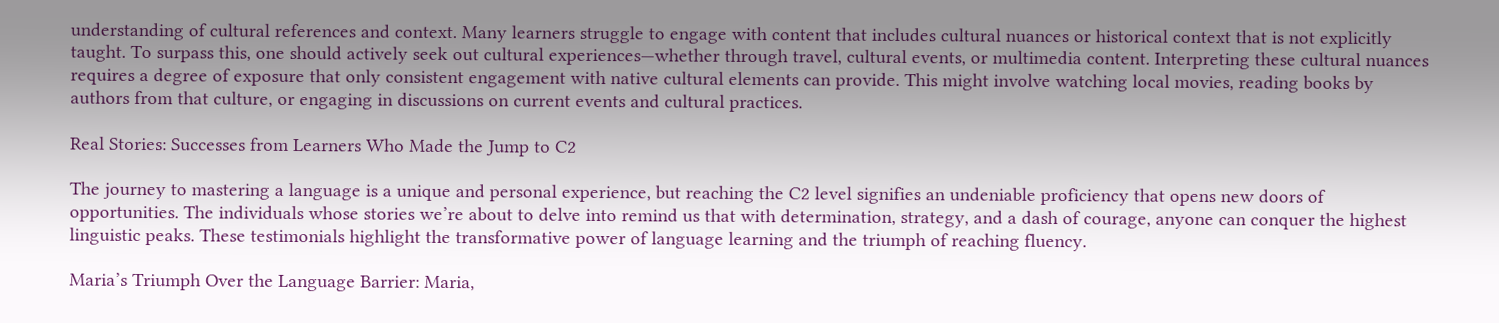understanding of cultural references and context. Many learners struggle to engage with content that includes cultural nuances or historical context that is not explicitly taught. To surpass this, one should actively seek out cultural experiences—whether through travel, cultural events, or multimedia content. Interpreting these cultural nuances requires a degree of exposure that only consistent engagement with native cultural elements can provide. This might involve watching local movies, reading books by authors from that culture, or engaging in discussions on current events and cultural practices.

Real Stories: Successes from Learners Who Made the Jump to C2

The journey to mastering a language is a unique and personal experience, but reaching the C2 level signifies an undeniable proficiency that opens new doors of opportunities. The individuals whose stories we’re about to delve into remind us that with determination, strategy, and a dash of courage, anyone can conquer the highest linguistic peaks. These testimonials highlight the transformative power of language learning and the triumph of reaching fluency.

Maria’s Triumph Over the Language Barrier: Maria,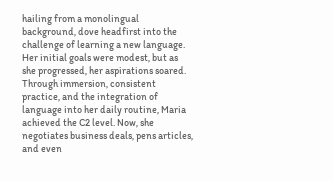hailing from a monolingual background, dove headfirst into the challenge of learning a new language. Her initial goals were modest, but as she progressed, her aspirations soared. Through immersion, consistent practice, and the integration of language into her daily routine, Maria achieved the C2 level. Now, she negotiates business deals, pens articles, and even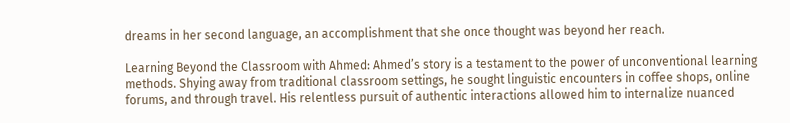dreams in her second language, an accomplishment that she once thought was beyond her reach.

Learning Beyond the Classroom with Ahmed: Ahmed’s story is a testament to the power of unconventional learning methods. Shying away from traditional classroom settings, he sought linguistic encounters in coffee shops, online forums, and through travel. His relentless pursuit of authentic interactions allowed him to internalize nuanced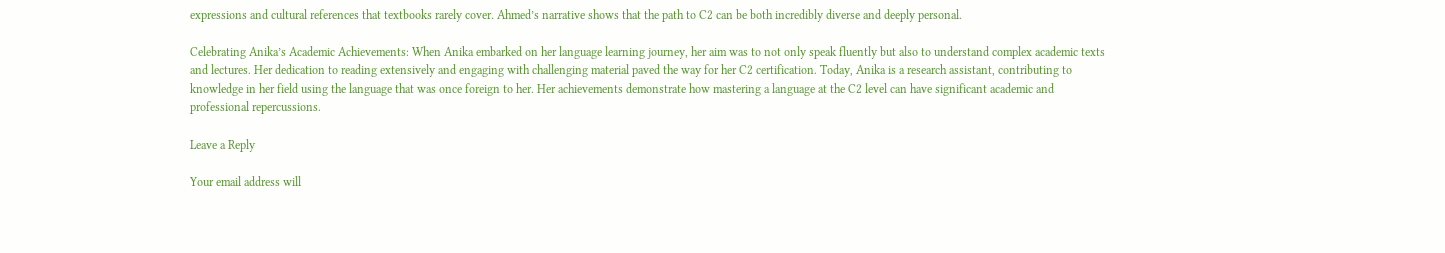expressions and cultural references that textbooks rarely cover. Ahmed’s narrative shows that the path to C2 can be both incredibly diverse and deeply personal.

Celebrating Anika’s Academic Achievements: When Anika embarked on her language learning journey, her aim was to not only speak fluently but also to understand complex academic texts and lectures. Her dedication to reading extensively and engaging with challenging material paved the way for her C2 certification. Today, Anika is a research assistant, contributing to knowledge in her field using the language that was once foreign to her. Her achievements demonstrate how mastering a language at the C2 level can have significant academic and professional repercussions.

Leave a Reply

Your email address will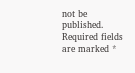not be published. Required fields are marked *